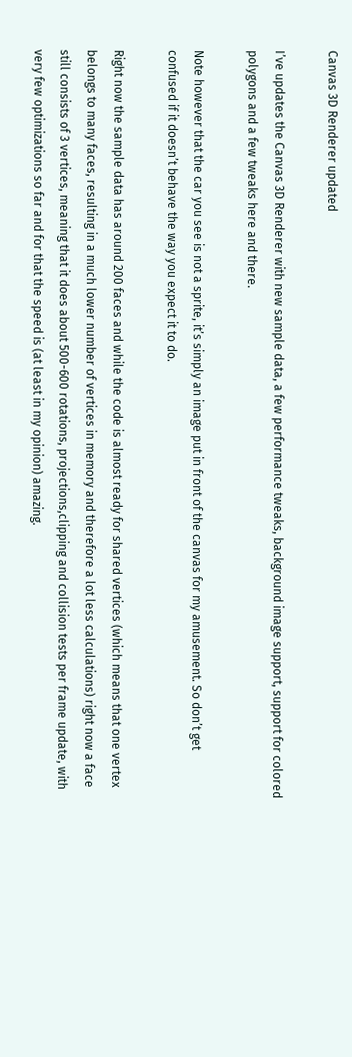Canvas 3D Renderer updated

I’ve updates the Canvas 3D Renderer with new sample data, a few performance tweaks, background image support, support for colored polygons and a few tweaks here and there.

Note however that the car you see is not a sprite, it’s simply an image put in front of the canvas for my amusement. So don’t get confused if it doesn’t behave the way you expect it to do.

Right now the sample data has around 200 faces and while the code is almost ready for shared vertices (which means that one vertex belongs to many faces, resulting in a much lower number of vertices in memory and therefore a lot less calculations) right now a face still consists of 3 vertices, meaning that it does about 500-600 rotations, projections,clipping and collision tests per frame update, with very few optimizations so far and for that the speed is (at least in my opinion) amazing.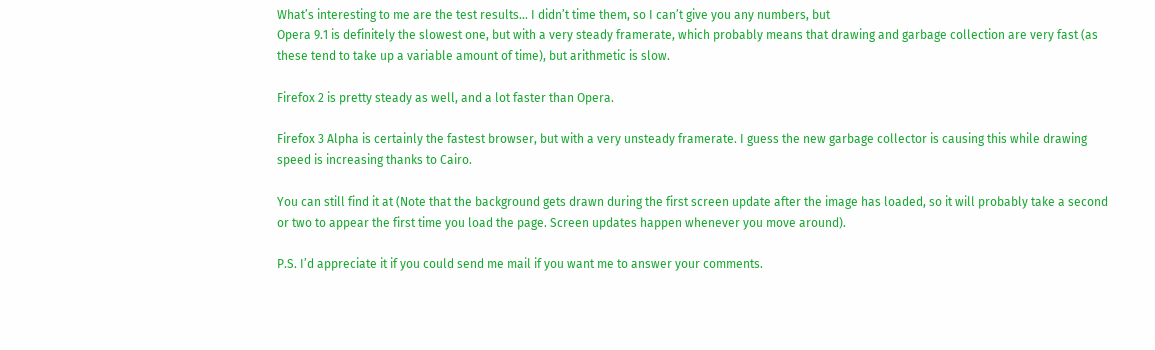What’s interesting to me are the test results… I didn’t time them, so I can’t give you any numbers, but
Opera 9.1 is definitely the slowest one, but with a very steady framerate, which probably means that drawing and garbage collection are very fast (as these tend to take up a variable amount of time), but arithmetic is slow.

Firefox 2 is pretty steady as well, and a lot faster than Opera.

Firefox 3 Alpha is certainly the fastest browser, but with a very unsteady framerate. I guess the new garbage collector is causing this while drawing speed is increasing thanks to Cairo.

You can still find it at (Note that the background gets drawn during the first screen update after the image has loaded, so it will probably take a second or two to appear the first time you load the page. Screen updates happen whenever you move around).

P.S. I’d appreciate it if you could send me mail if you want me to answer your comments.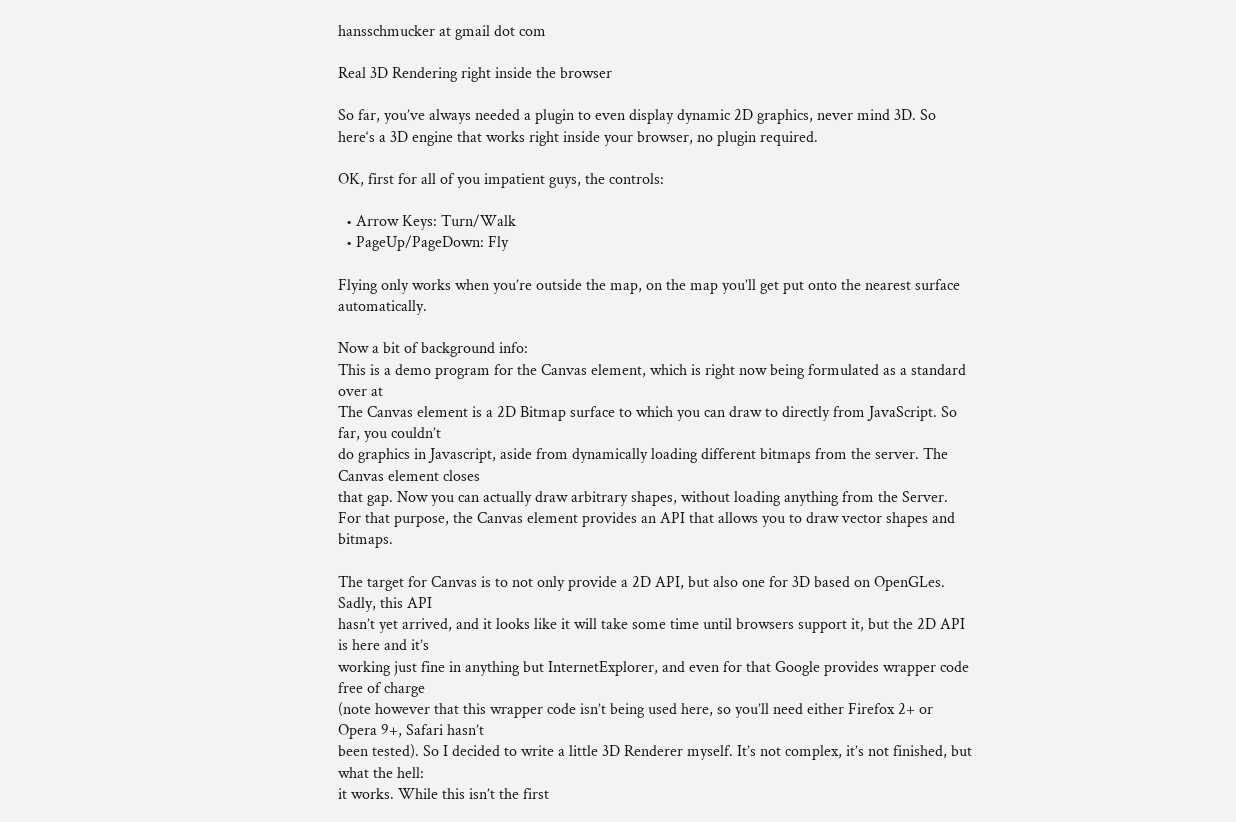hansschmucker at gmail dot com

Real 3D Rendering right inside the browser

So far, you’ve always needed a plugin to even display dynamic 2D graphics, never mind 3D. So here‘s a 3D engine that works right inside your browser, no plugin required.

OK, first for all of you impatient guys, the controls:

  • Arrow Keys: Turn/Walk
  • PageUp/PageDown: Fly

Flying only works when you’re outside the map, on the map you’ll get put onto the nearest surface automatically.

Now a bit of background info:
This is a demo program for the Canvas element, which is right now being formulated as a standard over at
The Canvas element is a 2D Bitmap surface to which you can draw to directly from JavaScript. So far, you couldn’t
do graphics in Javascript, aside from dynamically loading different bitmaps from the server. The Canvas element closes
that gap. Now you can actually draw arbitrary shapes, without loading anything from the Server.
For that purpose, the Canvas element provides an API that allows you to draw vector shapes and bitmaps.

The target for Canvas is to not only provide a 2D API, but also one for 3D based on OpenGLes. Sadly, this API
hasn’t yet arrived, and it looks like it will take some time until browsers support it, but the 2D API is here and it’s
working just fine in anything but InternetExplorer, and even for that Google provides wrapper code free of charge
(note however that this wrapper code isn’t being used here, so you’ll need either Firefox 2+ or Opera 9+, Safari hasn’t
been tested). So I decided to write a little 3D Renderer myself. It’s not complex, it’s not finished, but what the hell:
it works. While this isn’t the first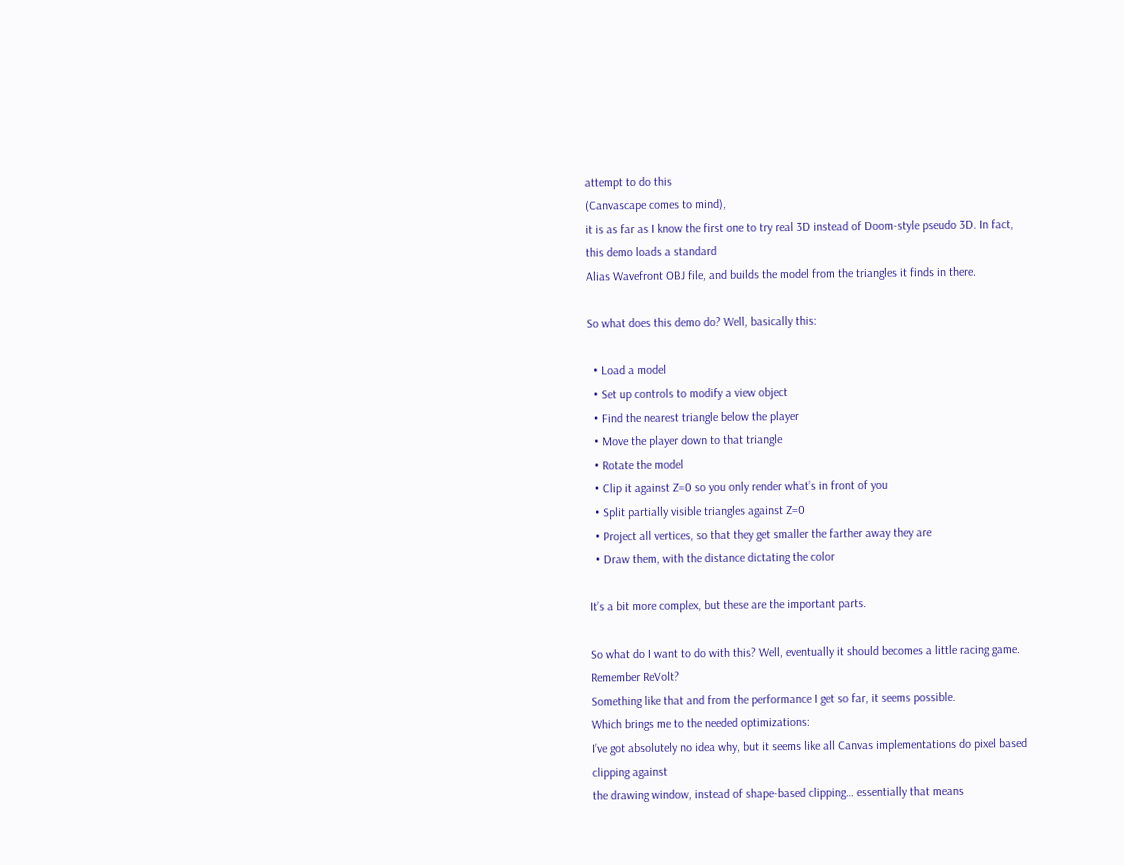attempt to do this
(Canvascape comes to mind),
it is as far as I know the first one to try real 3D instead of Doom-style pseudo 3D. In fact, this demo loads a standard
Alias Wavefront OBJ file, and builds the model from the triangles it finds in there.

So what does this demo do? Well, basically this:

  • Load a model
  • Set up controls to modify a view object
  • Find the nearest triangle below the player
  • Move the player down to that triangle
  • Rotate the model
  • Clip it against Z=0 so you only render what’s in front of you
  • Split partially visible triangles against Z=0
  • Project all vertices, so that they get smaller the farther away they are
  • Draw them, with the distance dictating the color

It’s a bit more complex, but these are the important parts.

So what do I want to do with this? Well, eventually it should becomes a little racing game. Remember ReVolt?
Something like that and from the performance I get so far, it seems possible.
Which brings me to the needed optimizations:
I’ve got absolutely no idea why, but it seems like all Canvas implementations do pixel based clipping against
the drawing window, instead of shape-based clipping… essentially that means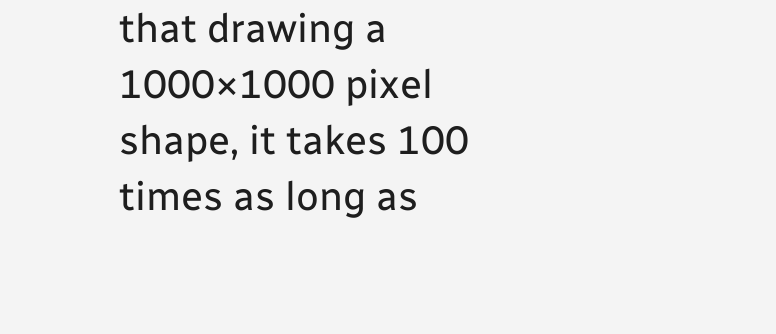that drawing a 1000×1000 pixel
shape, it takes 100 times as long as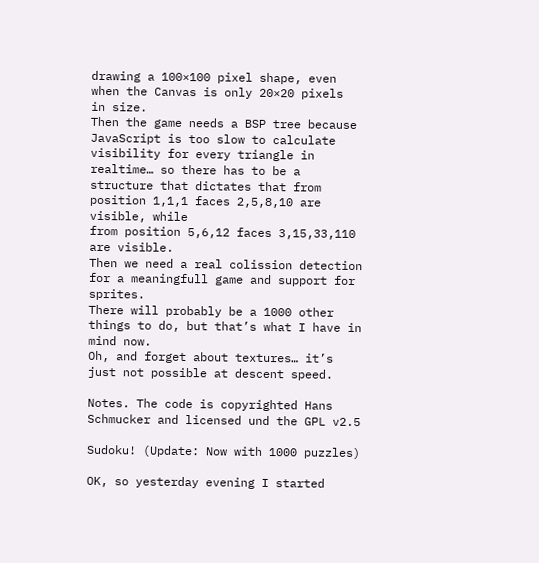drawing a 100×100 pixel shape, even when the Canvas is only 20×20 pixels
in size.
Then the game needs a BSP tree because JavaScript is too slow to calculate visibility for every triangle in
realtime… so there has to be a structure that dictates that from position 1,1,1 faces 2,5,8,10 are visible, while
from position 5,6,12 faces 3,15,33,110 are visible.
Then we need a real colission detection for a meaningfull game and support for sprites.
There will probably be a 1000 other things to do, but that’s what I have in mind now.
Oh, and forget about textures… it’s just not possible at descent speed.

Notes. The code is copyrighted Hans Schmucker and licensed und the GPL v2.5

Sudoku! (Update: Now with 1000 puzzles)

OK, so yesterday evening I started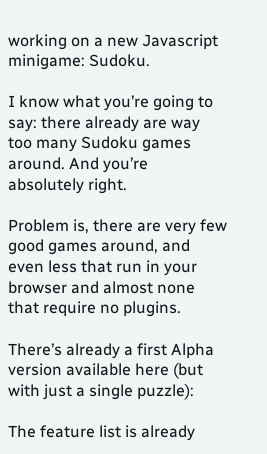working on a new Javascript minigame: Sudoku.

I know what you’re going to say: there already are way too many Sudoku games around. And you’re absolutely right.

Problem is, there are very few good games around, and even less that run in your browser and almost none that require no plugins.

There’s already a first Alpha version available here (but with just a single puzzle):

The feature list is already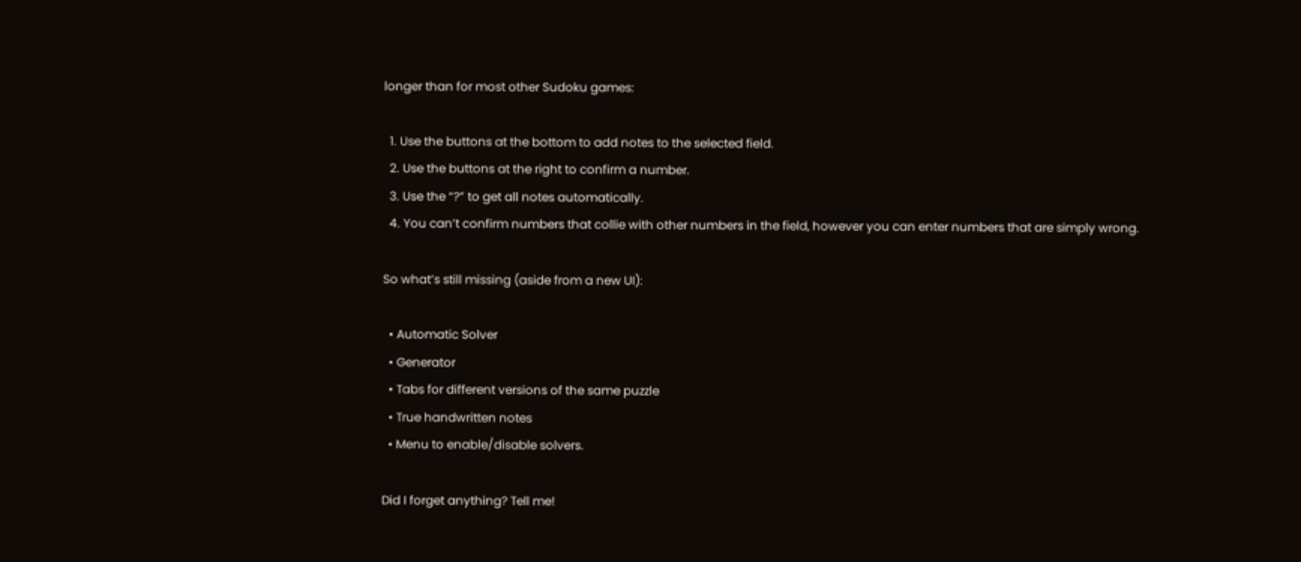longer than for most other Sudoku games:

  1. Use the buttons at the bottom to add notes to the selected field.
  2. Use the buttons at the right to confirm a number.
  3. Use the “?” to get all notes automatically.
  4. You can’t confirm numbers that collie with other numbers in the field, however you can enter numbers that are simply wrong.

So what’s still missing (aside from a new UI):

  • Automatic Solver
  • Generator
  • Tabs for different versions of the same puzzle
  • True handwritten notes
  • Menu to enable/disable solvers.

Did I forget anything? Tell me!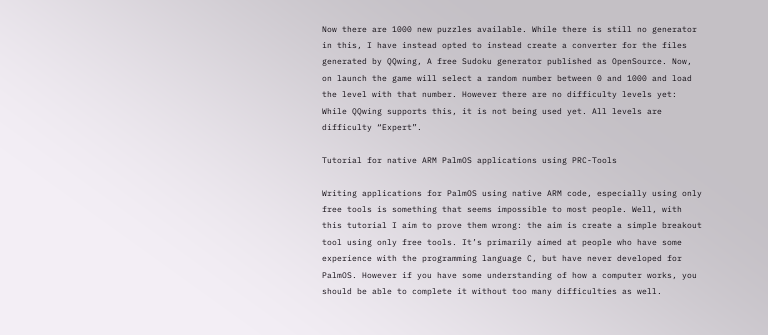Now there are 1000 new puzzles available. While there is still no generator in this, I have instead opted to instead create a converter for the files generated by QQwing, A free Sudoku generator published as OpenSource. Now, on launch the game will select a random number between 0 and 1000 and load the level with that number. However there are no difficulty levels yet: While QQwing supports this, it is not being used yet. All levels are difficulty “Expert”.

Tutorial for native ARM PalmOS applications using PRC-Tools

Writing applications for PalmOS using native ARM code, especially using only free tools is something that seems impossible to most people. Well, with this tutorial I aim to prove them wrong: the aim is create a simple breakout tool using only free tools. It’s primarily aimed at people who have some experience with the programming language C, but have never developed for PalmOS. However if you have some understanding of how a computer works, you should be able to complete it without too many difficulties as well.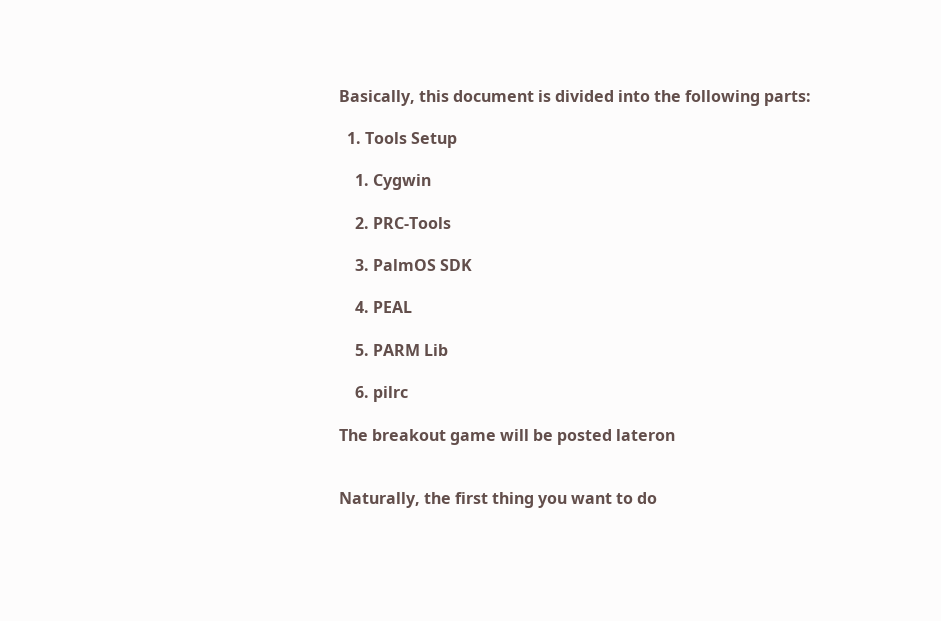Basically, this document is divided into the following parts:

  1. Tools Setup

    1. Cygwin

    2. PRC-Tools

    3. PalmOS SDK

    4. PEAL

    5. PARM Lib

    6. pilrc

The breakout game will be posted lateron


Naturally, the first thing you want to do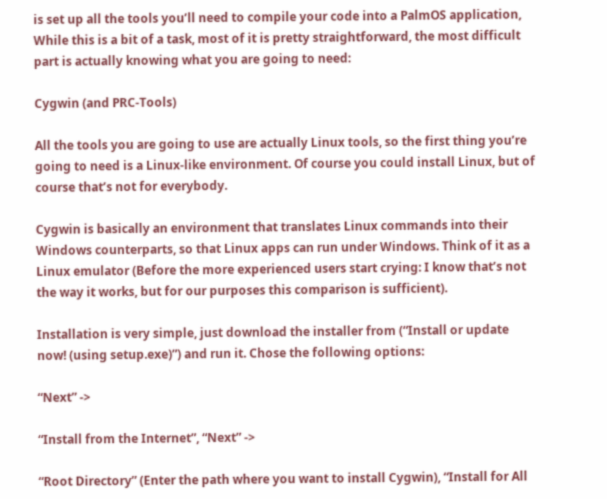is set up all the tools you’ll need to compile your code into a PalmOS application, While this is a bit of a task, most of it is pretty straightforward, the most difficult part is actually knowing what you are going to need:

Cygwin (and PRC-Tools)

All the tools you are going to use are actually Linux tools, so the first thing you’re going to need is a Linux-like environment. Of course you could install Linux, but of course that’s not for everybody.

Cygwin is basically an environment that translates Linux commands into their Windows counterparts, so that Linux apps can run under Windows. Think of it as a Linux emulator (Before the more experienced users start crying: I know that’s not the way it works, but for our purposes this comparison is sufficient).

Installation is very simple, just download the installer from (“Install or update now! (using setup.exe)”) and run it. Chose the following options:

“Next” ->

“Install from the Internet”, “Next” ->

“Root Directory” (Enter the path where you want to install Cygwin), “Install for All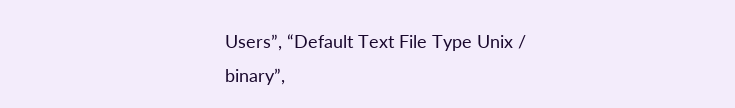Users”, “Default Text File Type Unix / binary”,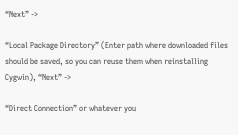“Next” ->

“Local Package Directory” (Enter path where downloaded files should be saved, so you can reuse them when reinstalling Cygwin), “Next” ->

“Direct Connection” or whatever you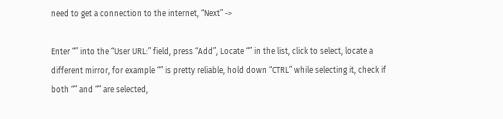need to get a connection to the internet, “Next” ->

Enter “” into the “User URL:” field, press “Add”, Locate “” in the list, click to select, locate a different mirror, for example “” is pretty reliable, hold down “CTRL” while selecting it, check if both “” and “” are selected,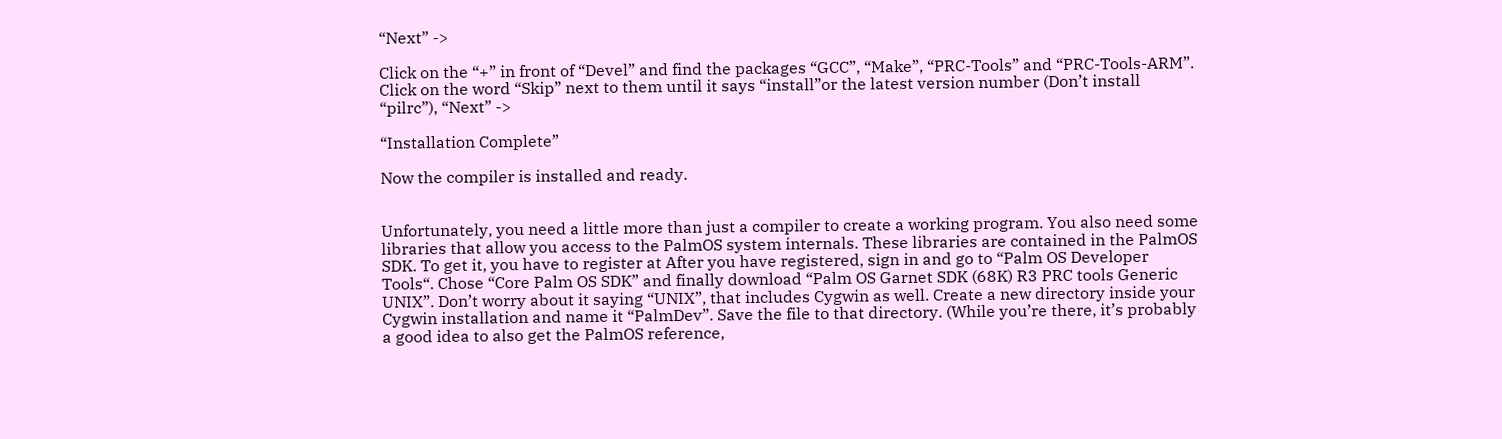“Next” ->

Click on the “+” in front of “Devel” and find the packages “GCC”, “Make”, “PRC-Tools” and “PRC-Tools-ARM”. Click on the word “Skip” next to them until it says “install”or the latest version number (Don’t install “pilrc”), “Next” ->

“Installation Complete”

Now the compiler is installed and ready.


Unfortunately, you need a little more than just a compiler to create a working program. You also need some libraries that allow you access to the PalmOS system internals. These libraries are contained in the PalmOS SDK. To get it, you have to register at After you have registered, sign in and go to “Palm OS Developer Tools“. Chose “Core Palm OS SDK” and finally download “Palm OS Garnet SDK (68K) R3 PRC tools Generic UNIX”. Don’t worry about it saying “UNIX”, that includes Cygwin as well. Create a new directory inside your Cygwin installation and name it “PalmDev”. Save the file to that directory. (While you’re there, it’s probably a good idea to also get the PalmOS reference,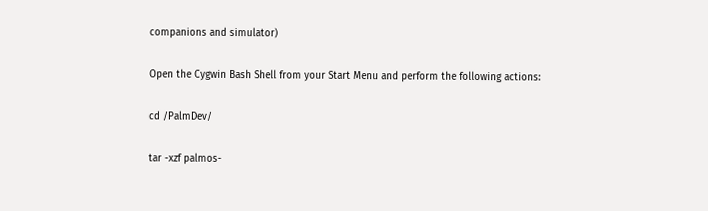companions and simulator)

Open the Cygwin Bash Shell from your Start Menu and perform the following actions:

cd /PalmDev/

tar -xzf palmos-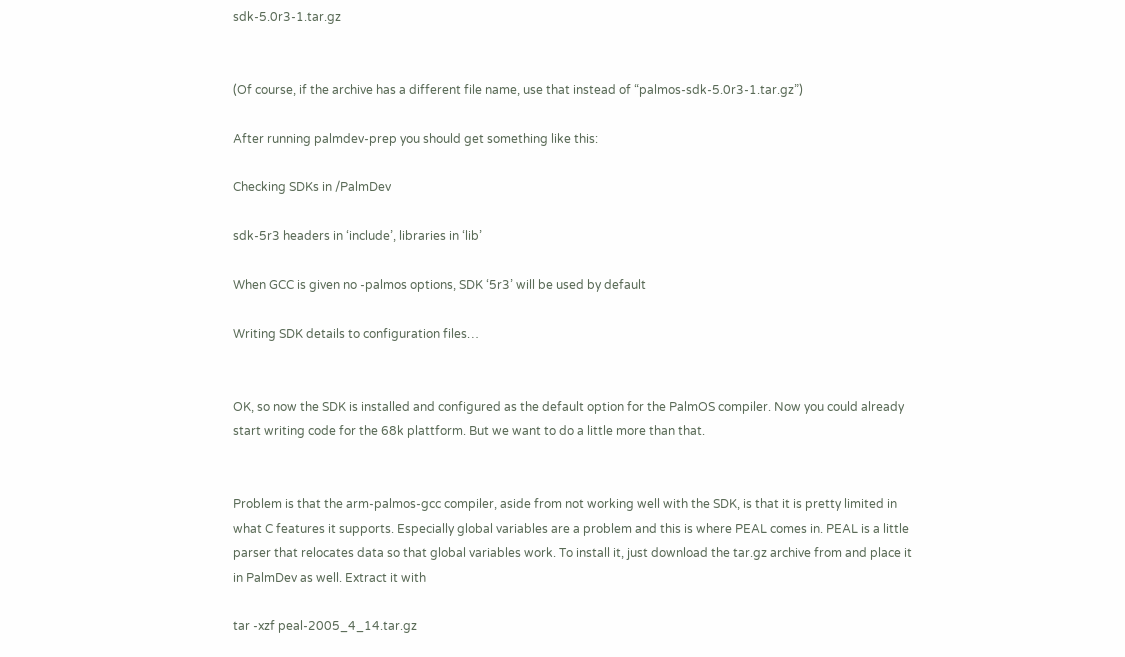sdk-5.0r3-1.tar.gz


(Of course, if the archive has a different file name, use that instead of “palmos-sdk-5.0r3-1.tar.gz”)

After running palmdev-prep you should get something like this:

Checking SDKs in /PalmDev

sdk-5r3 headers in ‘include’, libraries in ‘lib’

When GCC is given no -palmos options, SDK ‘5r3’ will be used by default

Writing SDK details to configuration files…


OK, so now the SDK is installed and configured as the default option for the PalmOS compiler. Now you could already start writing code for the 68k plattform. But we want to do a little more than that.


Problem is that the arm-palmos-gcc compiler, aside from not working well with the SDK, is that it is pretty limited in what C features it supports. Especially global variables are a problem and this is where PEAL comes in. PEAL is a little parser that relocates data so that global variables work. To install it, just download the tar.gz archive from and place it in PalmDev as well. Extract it with

tar -xzf peal-2005_4_14.tar.gz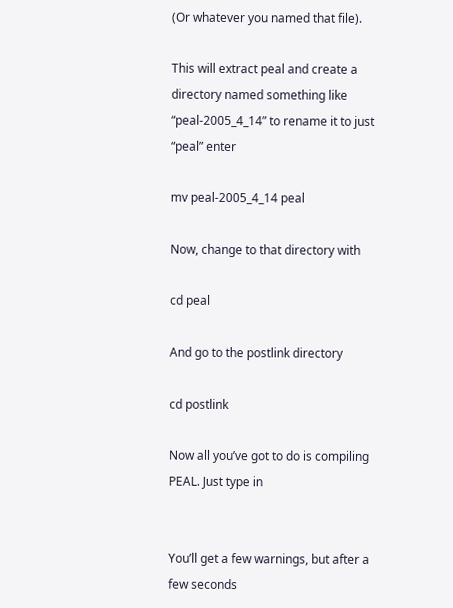(Or whatever you named that file).

This will extract peal and create a directory named something like “peal-2005_4_14” to rename it to just “peal” enter

mv peal-2005_4_14 peal

Now, change to that directory with

cd peal

And go to the postlink directory

cd postlink

Now all you’ve got to do is compiling PEAL. Just type in


You’ll get a few warnings, but after a few seconds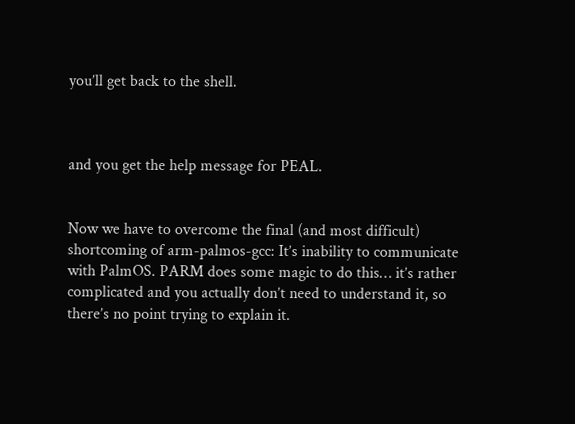you’ll get back to the shell.



and you get the help message for PEAL.


Now we have to overcome the final (and most difficult) shortcoming of arm-palmos-gcc: It’s inability to communicate with PalmOS. PARM does some magic to do this… it’s rather complicated and you actually don’t need to understand it, so there’s no point trying to explain it.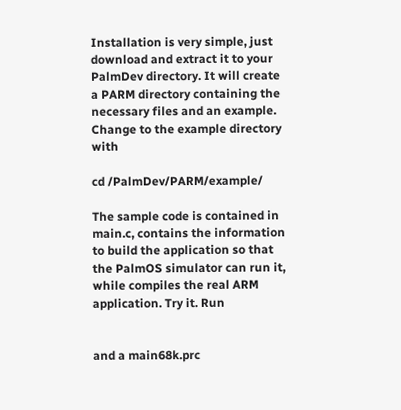Installation is very simple, just download and extract it to your PalmDev directory. It will create a PARM directory containing the necessary files and an example. Change to the example directory with

cd /PalmDev/PARM/example/

The sample code is contained in main.c, contains the information to build the application so that the PalmOS simulator can run it, while compiles the real ARM application. Try it. Run


and a main68k.prc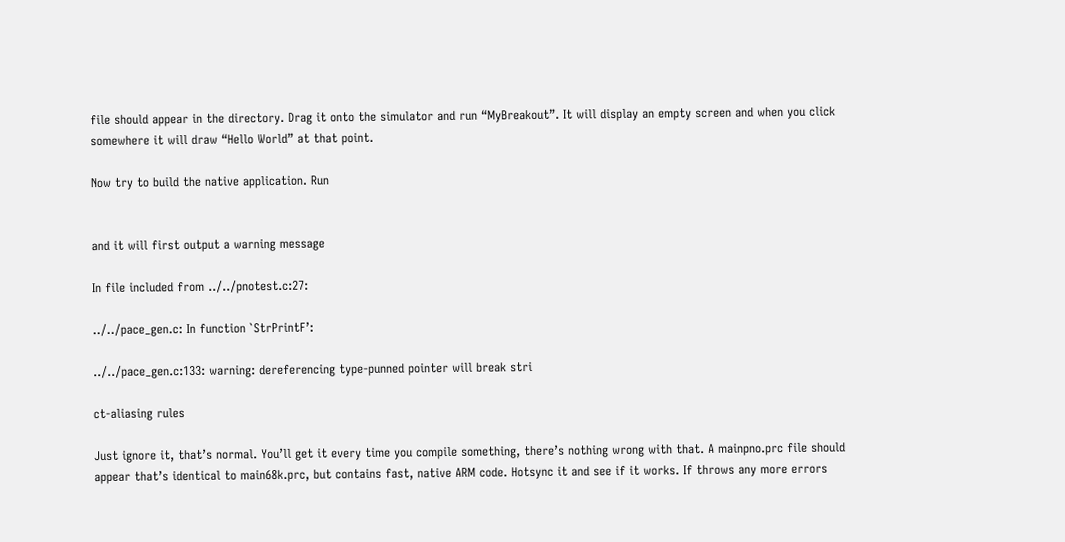file should appear in the directory. Drag it onto the simulator and run “MyBreakout”. It will display an empty screen and when you click somewhere it will draw “Hello World” at that point.

Now try to build the native application. Run


and it will first output a warning message

In file included from ../../pnotest.c:27:

../../pace_gen.c: In function `StrPrintF’:

../../pace_gen.c:133: warning: dereferencing type-punned pointer will break stri

ct-aliasing rules

Just ignore it, that’s normal. You’ll get it every time you compile something, there’s nothing wrong with that. A mainpno.prc file should appear that’s identical to main68k.prc, but contains fast, native ARM code. Hotsync it and see if it works. If throws any more errors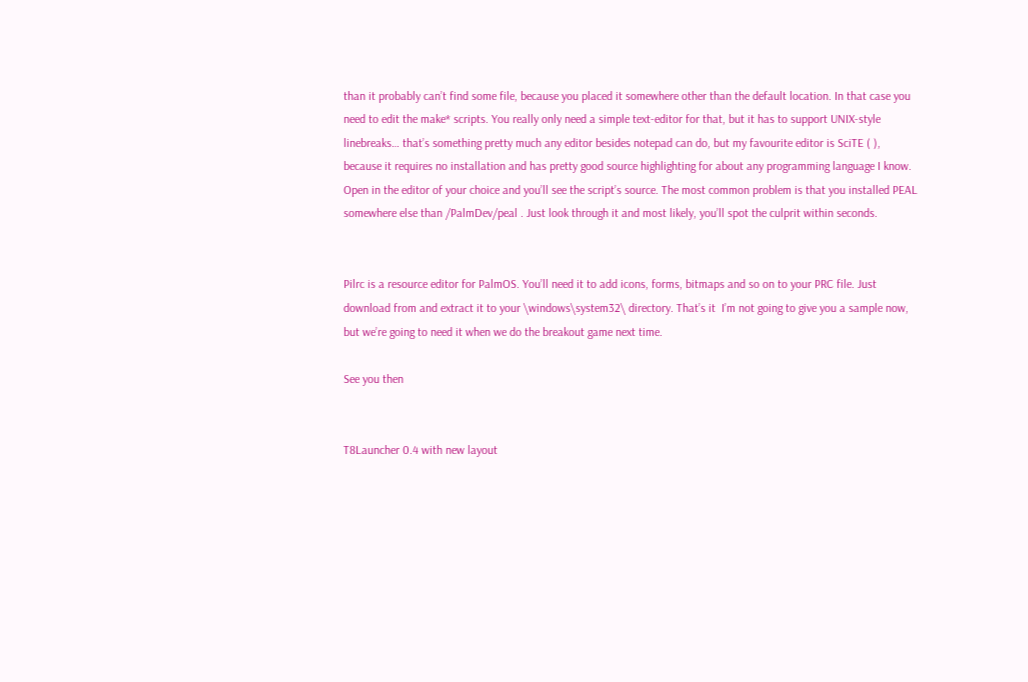than it probably can’t find some file, because you placed it somewhere other than the default location. In that case you need to edit the make* scripts. You really only need a simple text-editor for that, but it has to support UNIX-style linebreaks… that’s something pretty much any editor besides notepad can do, but my favourite editor is SciTE ( ), because it requires no installation and has pretty good source highlighting for about any programming language I know. Open in the editor of your choice and you’ll see the script’s source. The most common problem is that you installed PEAL somewhere else than /PalmDev/peal . Just look through it and most likely, you’ll spot the culprit within seconds.


Pilrc is a resource editor for PalmOS. You’ll need it to add icons, forms, bitmaps and so on to your PRC file. Just download from and extract it to your \windows\system32\ directory. That’s it  I’m not going to give you a sample now, but we’re going to need it when we do the breakout game next time.

See you then


T8Launcher 0.4 with new layout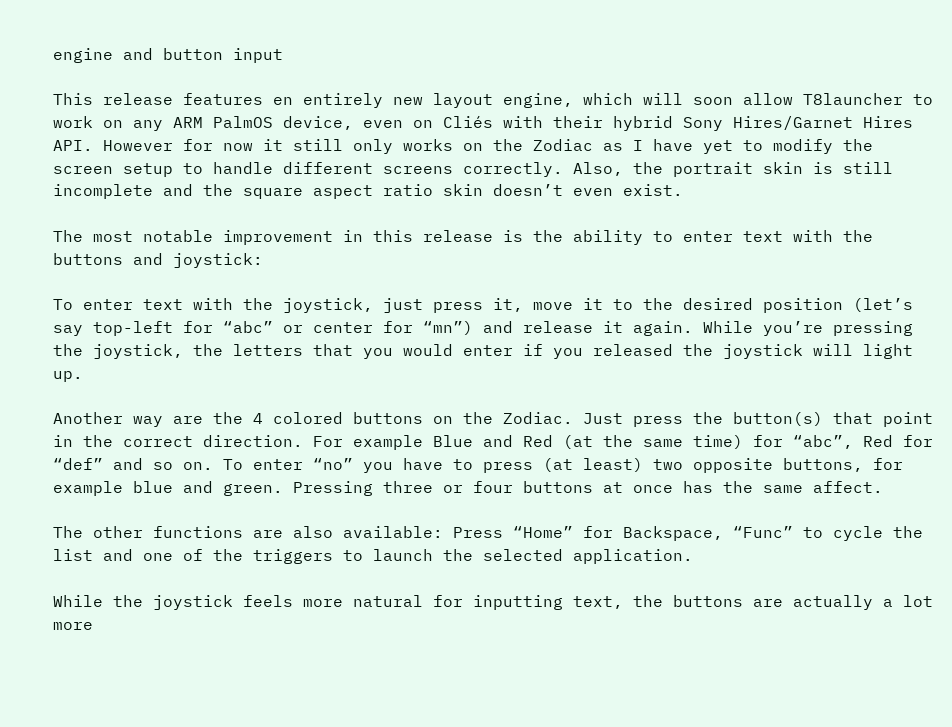engine and button input

This release features en entirely new layout engine, which will soon allow T8launcher to work on any ARM PalmOS device, even on Cliés with their hybrid Sony Hires/Garnet Hires API. However for now it still only works on the Zodiac as I have yet to modify the screen setup to handle different screens correctly. Also, the portrait skin is still incomplete and the square aspect ratio skin doesn’t even exist.

The most notable improvement in this release is the ability to enter text with the buttons and joystick:

To enter text with the joystick, just press it, move it to the desired position (let’s say top-left for “abc” or center for “mn”) and release it again. While you’re pressing the joystick, the letters that you would enter if you released the joystick will light up.

Another way are the 4 colored buttons on the Zodiac. Just press the button(s) that point in the correct direction. For example Blue and Red (at the same time) for “abc”, Red for “def” and so on. To enter “no” you have to press (at least) two opposite buttons, for example blue and green. Pressing three or four buttons at once has the same affect.

The other functions are also available: Press “Home” for Backspace, “Func” to cycle the list and one of the triggers to launch the selected application.

While the joystick feels more natural for inputting text, the buttons are actually a lot more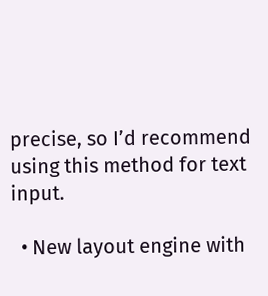precise, so I’d recommend using this method for text input.

  • New layout engine with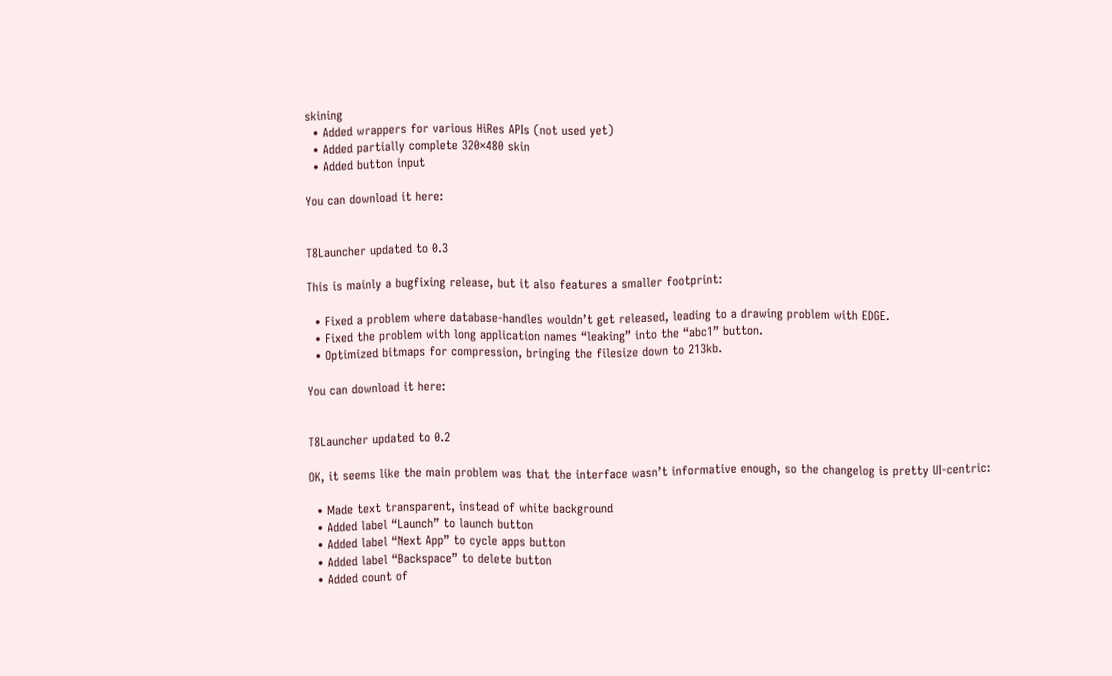skining
  • Added wrappers for various HiRes APIs (not used yet)
  • Added partially complete 320×480 skin
  • Added button input

You can download it here:


T8Launcher updated to 0.3

This is mainly a bugfixing release, but it also features a smaller footprint:

  • Fixed a problem where database-handles wouldn’t get released, leading to a drawing problem with EDGE.
  • Fixed the problem with long application names “leaking” into the “abc1” button.
  • Optimized bitmaps for compression, bringing the filesize down to 213kb.

You can download it here:


T8Launcher updated to 0.2

OK, it seems like the main problem was that the interface wasn’t informative enough, so the changelog is pretty UI-centric:

  • Made text transparent, instead of white background
  • Added label “Launch” to launch button
  • Added label “Next App” to cycle apps button
  • Added label “Backspace” to delete button
  • Added count of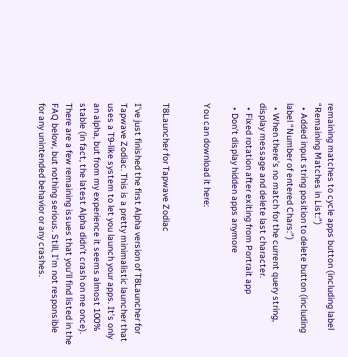remaining matches to cycle apps button (including label “Remaining Matches in List:”)
  • Added input string position to delete button (including label “Number of entered Chars:”)
  • When there’s no match for the current query string, display message and delete last character.
  • Fixed rotation after exiting from Portrait app
  • Don’t display hidden apps anymore

You can download it here:


T8Launcher for Tapwave Zodiac

I’ve just finished the first Alpha version of T8Launcher for Tapwave Zodiac. This is a pretty minimalistic launcher that uses a T9-like system to let you launch your apps. It’s only an alpha, but from my experience it seems almost 100% stable (in fact, the latest Alpha didn’t crash on me once). There are a few remaining issues that you’ll find listed in the FAQ below, but nothing serious. Still, I’m not responsible for any unintended behavior or any crashes.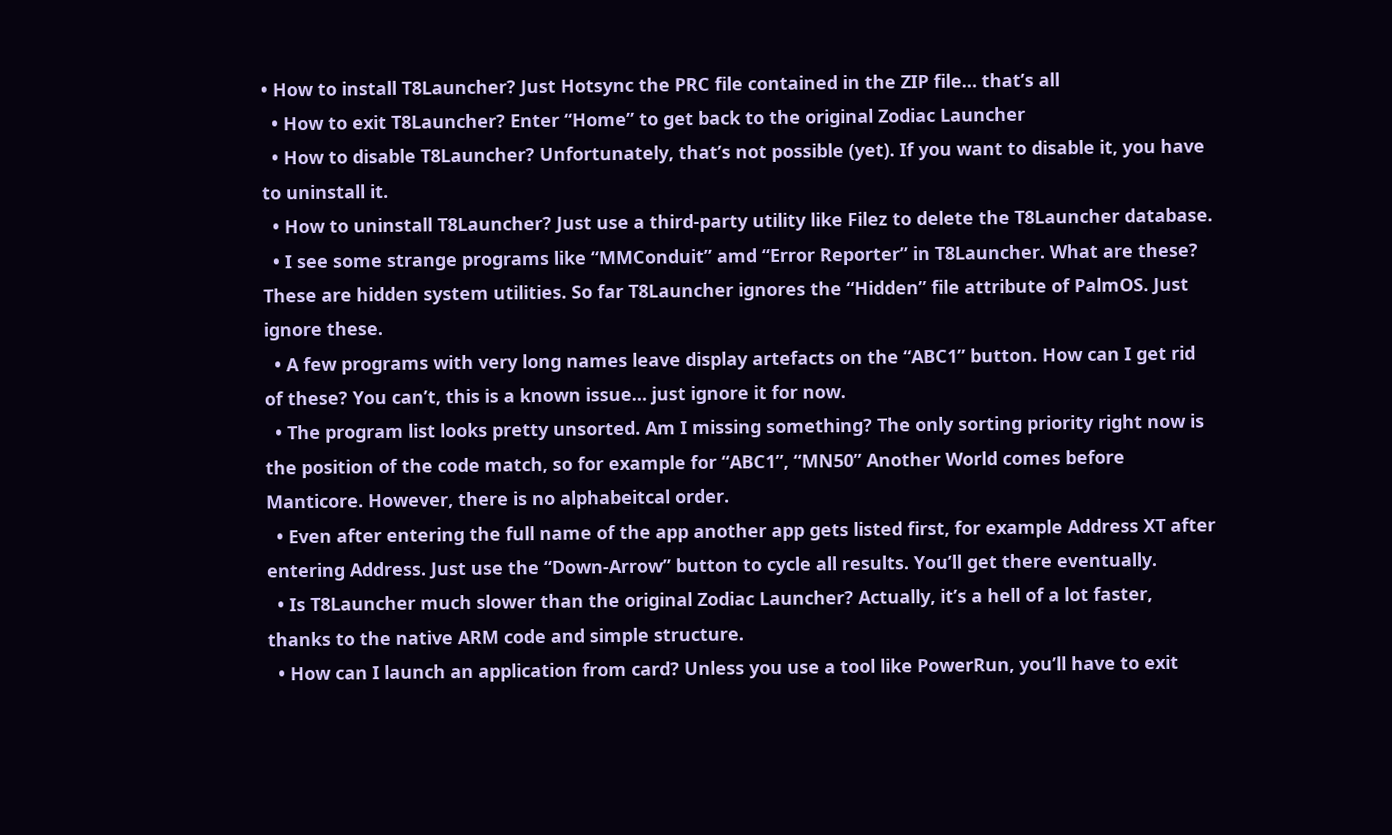• How to install T8Launcher? Just Hotsync the PRC file contained in the ZIP file… that’s all
  • How to exit T8Launcher? Enter “Home” to get back to the original Zodiac Launcher
  • How to disable T8Launcher? Unfortunately, that’s not possible (yet). If you want to disable it, you have to uninstall it.
  • How to uninstall T8Launcher? Just use a third-party utility like Filez to delete the T8Launcher database.
  • I see some strange programs like “MMConduit” amd “Error Reporter” in T8Launcher. What are these? These are hidden system utilities. So far T8Launcher ignores the “Hidden” file attribute of PalmOS. Just ignore these.
  • A few programs with very long names leave display artefacts on the “ABC1” button. How can I get rid of these? You can’t, this is a known issue… just ignore it for now.
  • The program list looks pretty unsorted. Am I missing something? The only sorting priority right now is the position of the code match, so for example for “ABC1”, “MN50” Another World comes before Manticore. However, there is no alphabeitcal order.
  • Even after entering the full name of the app another app gets listed first, for example Address XT after entering Address. Just use the “Down-Arrow” button to cycle all results. You’ll get there eventually.
  • Is T8Launcher much slower than the original Zodiac Launcher? Actually, it’s a hell of a lot faster, thanks to the native ARM code and simple structure.
  • How can I launch an application from card? Unless you use a tool like PowerRun, you’ll have to exit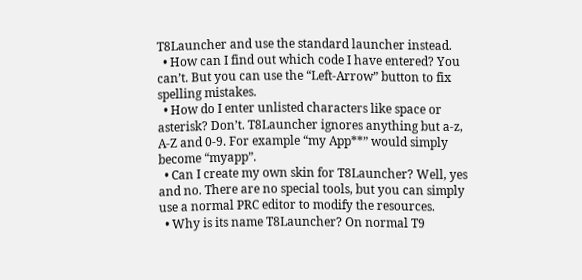T8Launcher and use the standard launcher instead.
  • How can I find out which code I have entered? You can’t. But you can use the “Left-Arrow” button to fix spelling mistakes.
  • How do I enter unlisted characters like space or asterisk? Don’t. T8Launcher ignores anything but a-z, A-Z and 0-9. For example “my App**” would simply become “myapp”.
  • Can I create my own skin for T8Launcher? Well, yes and no. There are no special tools, but you can simply use a normal PRC editor to modify the resources.
  • Why is its name T8Launcher? On normal T9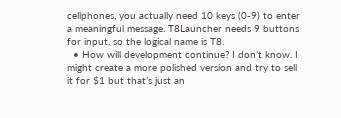cellphones, you actually need 10 keys (0-9) to enter a meaningful message. T8Launcher needs 9 buttons for input, so the logical name is T8.
  • How will development continue? I don’t know. I might create a more polished version and try to sell it for $1 but that’s just an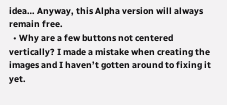idea… Anyway, this Alpha version will always remain free.
  • Why are a few buttons not centered vertically? I made a mistake when creating the images and I haven’t gotten around to fixing it yet.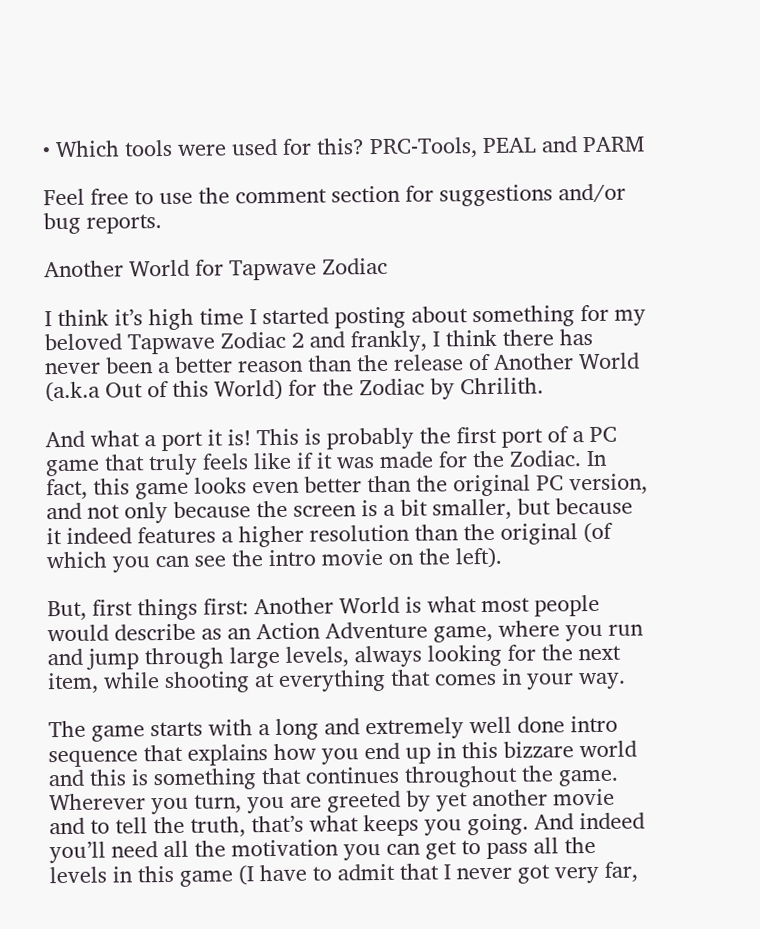• Which tools were used for this? PRC-Tools, PEAL and PARM

Feel free to use the comment section for suggestions and/or bug reports.

Another World for Tapwave Zodiac

I think it’s high time I started posting about something for my beloved Tapwave Zodiac 2 and frankly, I think there has never been a better reason than the release of Another World (a.k.a Out of this World) for the Zodiac by Chrilith.

And what a port it is! This is probably the first port of a PC game that truly feels like if it was made for the Zodiac. In fact, this game looks even better than the original PC version, and not only because the screen is a bit smaller, but because it indeed features a higher resolution than the original (of which you can see the intro movie on the left).

But, first things first: Another World is what most people would describe as an Action Adventure game, where you run and jump through large levels, always looking for the next item, while shooting at everything that comes in your way.

The game starts with a long and extremely well done intro sequence that explains how you end up in this bizzare world and this is something that continues throughout the game. Wherever you turn, you are greeted by yet another movie and to tell the truth, that’s what keeps you going. And indeed you’ll need all the motivation you can get to pass all the levels in this game (I have to admit that I never got very far,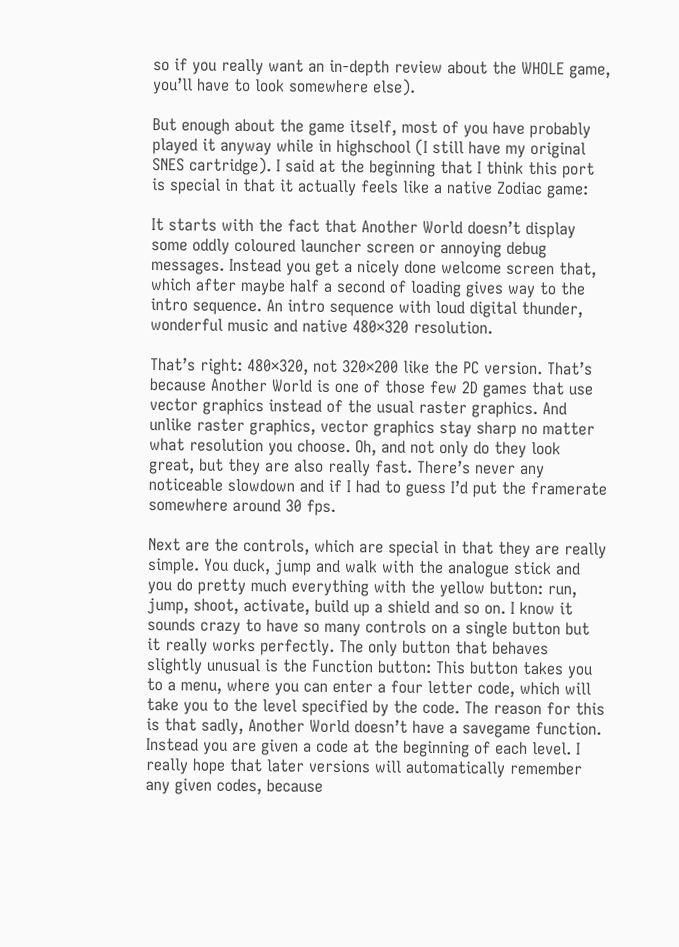so if you really want an in-depth review about the WHOLE game, you’ll have to look somewhere else).

But enough about the game itself, most of you have probably played it anyway while in highschool (I still have my original SNES cartridge). I said at the beginning that I think this port is special in that it actually feels like a native Zodiac game:

It starts with the fact that Another World doesn’t display some oddly coloured launcher screen or annoying debug messages. Instead you get a nicely done welcome screen that, which after maybe half a second of loading gives way to the intro sequence. An intro sequence with loud digital thunder, wonderful music and native 480×320 resolution.

That’s right: 480×320, not 320×200 like the PC version. That’s because Another World is one of those few 2D games that use vector graphics instead of the usual raster graphics. And unlike raster graphics, vector graphics stay sharp no matter what resolution you choose. Oh, and not only do they look great, but they are also really fast. There’s never any noticeable slowdown and if I had to guess I’d put the framerate somewhere around 30 fps.

Next are the controls, which are special in that they are really simple. You duck, jump and walk with the analogue stick and you do pretty much everything with the yellow button: run, jump, shoot, activate, build up a shield and so on. I know it sounds crazy to have so many controls on a single button but it really works perfectly. The only button that behaves slightly unusual is the Function button: This button takes you to a menu, where you can enter a four letter code, which will take you to the level specified by the code. The reason for this is that sadly, Another World doesn’t have a savegame function. Instead you are given a code at the beginning of each level. I really hope that later versions will automatically remember any given codes, because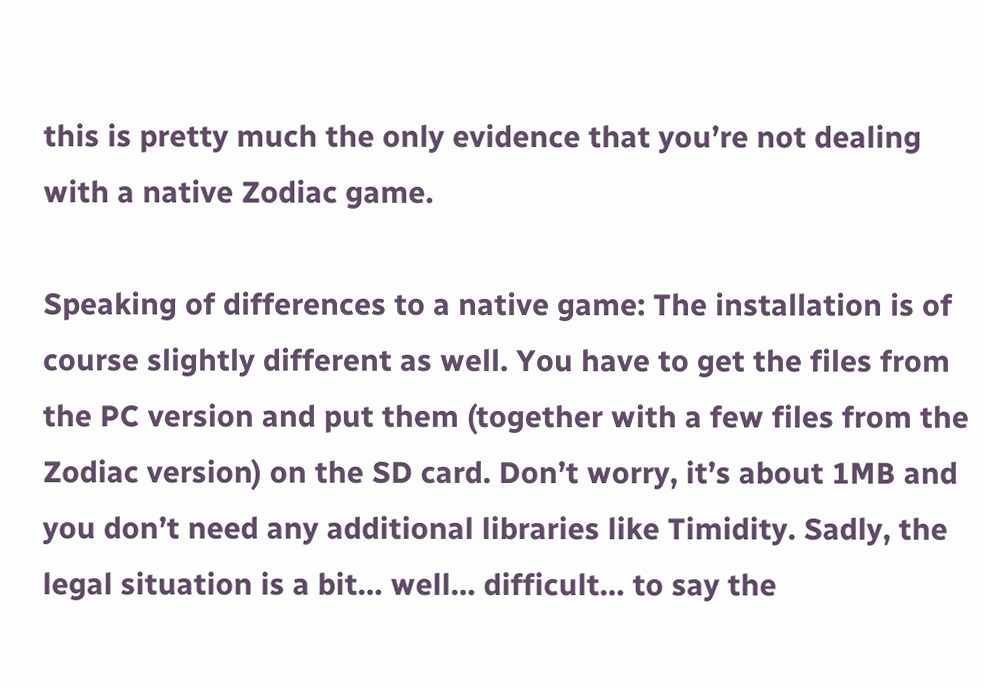this is pretty much the only evidence that you’re not dealing with a native Zodiac game.

Speaking of differences to a native game: The installation is of course slightly different as well. You have to get the files from the PC version and put them (together with a few files from the Zodiac version) on the SD card. Don’t worry, it’s about 1MB and you don’t need any additional libraries like Timidity. Sadly, the legal situation is a bit… well… difficult… to say the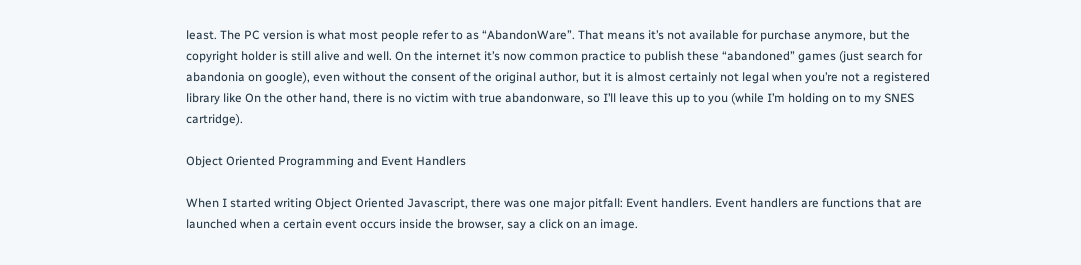least. The PC version is what most people refer to as “AbandonWare”. That means it’s not available for purchase anymore, but the copyright holder is still alive and well. On the internet it’s now common practice to publish these “abandoned” games (just search for abandonia on google), even without the consent of the original author, but it is almost certainly not legal when you’re not a registered library like On the other hand, there is no victim with true abandonware, so I’ll leave this up to you (while I’m holding on to my SNES cartridge).

Object Oriented Programming and Event Handlers

When I started writing Object Oriented Javascript, there was one major pitfall: Event handlers. Event handlers are functions that are launched when a certain event occurs inside the browser, say a click on an image.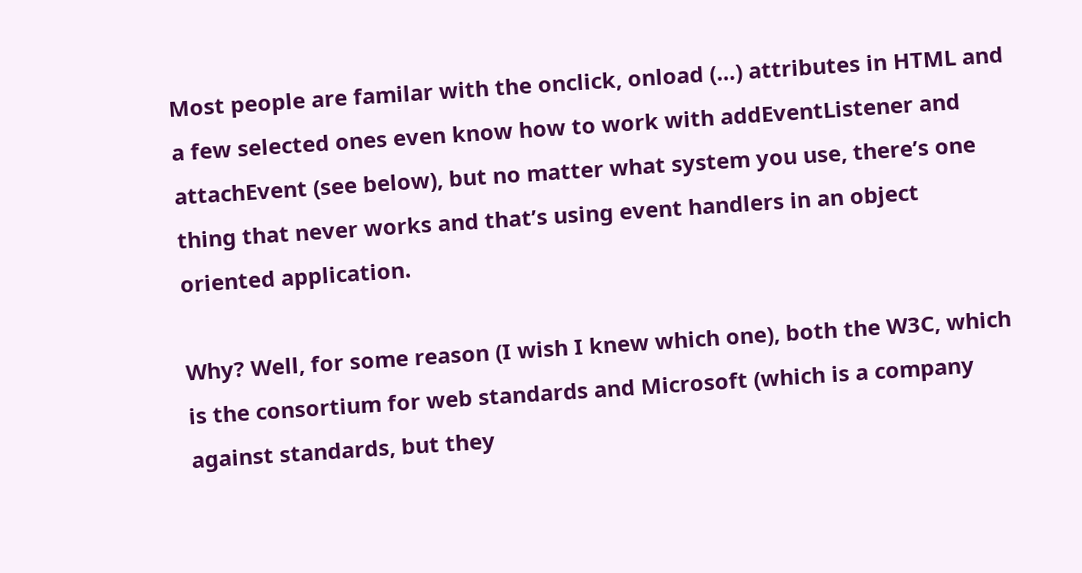Most people are familar with the onclick, onload (…) attributes in HTML and a few selected ones even know how to work with addEventListener and attachEvent (see below), but no matter what system you use, there’s one thing that never works and that’s using event handlers in an object oriented application.

Why? Well, for some reason (I wish I knew which one), both the W3C, which is the consortium for web standards and Microsoft (which is a company against standards, but they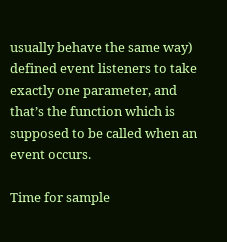usually behave the same way) defined event listeners to take exactly one parameter, and that’s the function which is supposed to be called when an event occurs.

Time for sample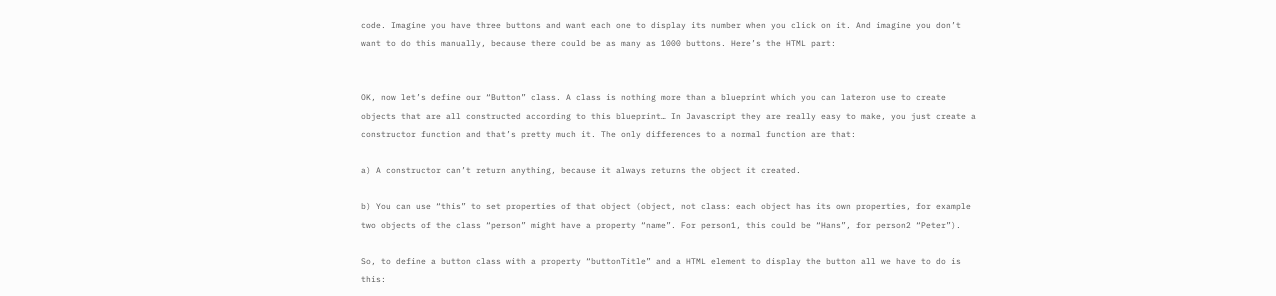code. Imagine you have three buttons and want each one to display its number when you click on it. And imagine you don’t want to do this manually, because there could be as many as 1000 buttons. Here’s the HTML part:


OK, now let’s define our “Button” class. A class is nothing more than a blueprint which you can lateron use to create objects that are all constructed according to this blueprint… In Javascript they are really easy to make, you just create a constructor function and that’s pretty much it. The only differences to a normal function are that:

a) A constructor can’t return anything, because it always returns the object it created.

b) You can use “this” to set properties of that object (object, not class: each object has its own properties, for example two objects of the class “person” might have a property “name”. For person1, this could be “Hans”, for person2 “Peter”).

So, to define a button class with a property “buttonTitle” and a HTML element to display the button all we have to do is this: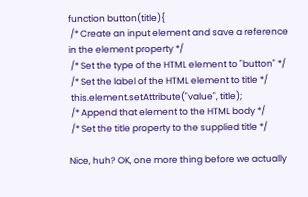function button(title){
 /* Create an input element and save a reference in the element property */
 /* Set the type of the HTML element to "button" */
 /* Set the label of the HTML element to title */
 this.element.setAttribute("value", title);
 /* Append that element to the HTML body */
 /* Set the title property to the supplied title */

Nice, huh? OK, one more thing before we actually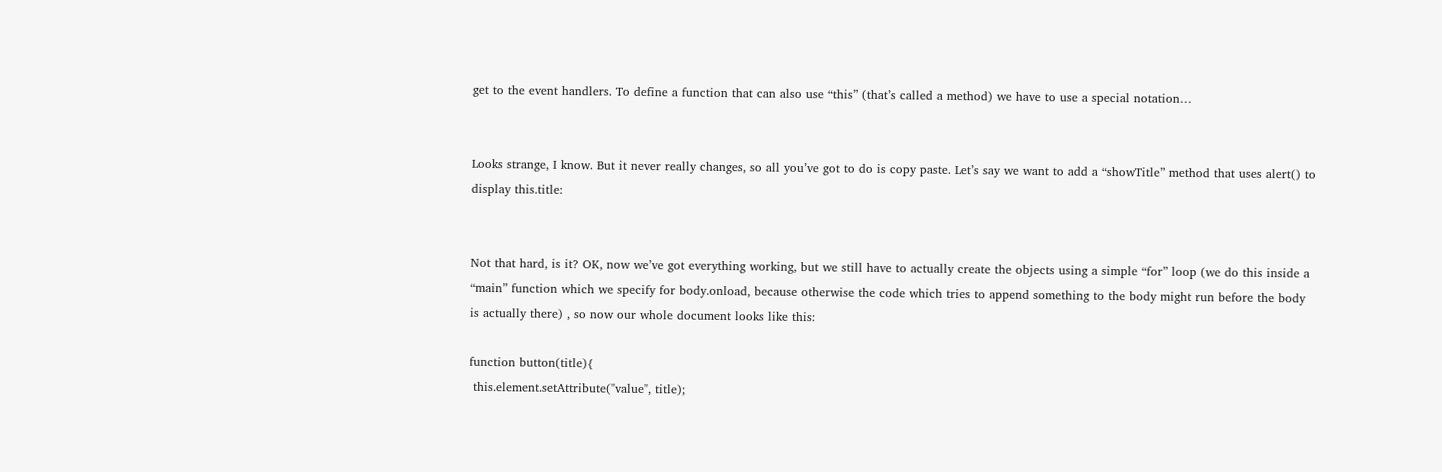get to the event handlers. To define a function that can also use “this” (that’s called a method) we have to use a special notation…


Looks strange, I know. But it never really changes, so all you’ve got to do is copy paste. Let’s say we want to add a “showTitle” method that uses alert() to display this.title:


Not that hard, is it? OK, now we’ve got everything working, but we still have to actually create the objects using a simple “for” loop (we do this inside a “main” function which we specify for body.onload, because otherwise the code which tries to append something to the body might run before the body is actually there) , so now our whole document looks like this:

function button(title){
 this.element.setAttribute("value", title);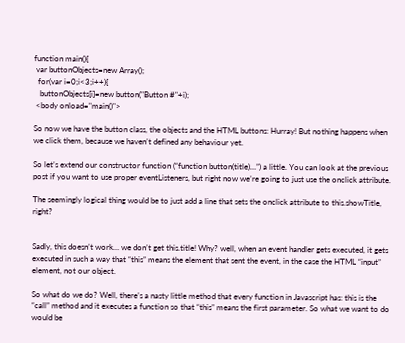function main(){
 var buttonObjects=new Array();
  for(var i=0;i<3;i++){
   buttonObjects[i]=new button("Button #"+i);
 <body onload="main()">

So now we have the button class, the objects and the HTML buttons: Hurray! But nothing happens when we click them, because we haven’t defined any behaviour yet.

So let’s extend our constructor function (“function button(title)…”) a little. You can look at the previous post if you want to use proper eventListeners, but right now we’re going to just use the onclick attribute.

The seemingly logical thing would be to just add a line that sets the onclick attribute to this.showTitle, right?


Sadly, this doesn’t work… we don’t get this.title! Why? well, when an event handler gets executed, it gets executed in such a way that “this” means the element that sent the event, in the case the HTML “input” element, not our object.

So what do we do? Well, there’s a nasty little method that every function in Javascript has: this is the “call” method and it executes a function so that “this” means the first parameter. So what we want to do would be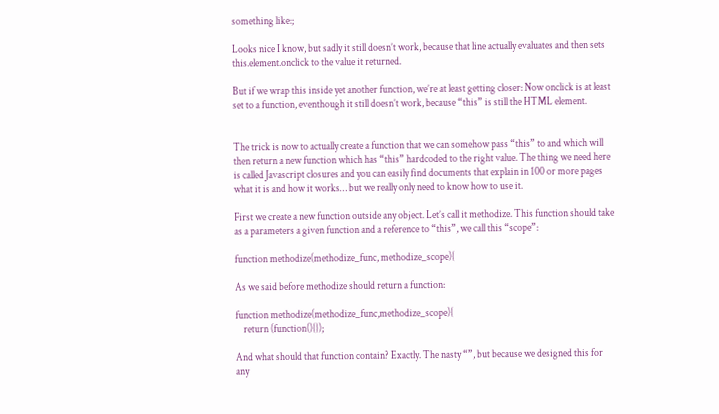something like:;

Looks nice I know, but sadly it still doesn’t work, because that line actually evaluates and then sets this.element.onclick to the value it returned.

But if we wrap this inside yet another function, we’re at least getting closer: Now onclick is at least set to a function, eventhough it still doesn’t work, because “this” is still the HTML element.


The trick is now to actually create a function that we can somehow pass “this” to and which will then return a new function which has “this” hardcoded to the right value. The thing we need here is called Javascript closures and you can easily find documents that explain in 100 or more pages what it is and how it works… but we really only need to know how to use it.

First we create a new function outside any object. Let’s call it methodize. This function should take as a parameters a given function and a reference to “this”, we call this “scope”:

function methodize(methodize_func, methodize_scope){

As we said before methodize should return a function:

function methodize(methodize_func,methodize_scope){
    return (function(){});

And what should that function contain? Exactly. The nasty “”, but because we designed this for any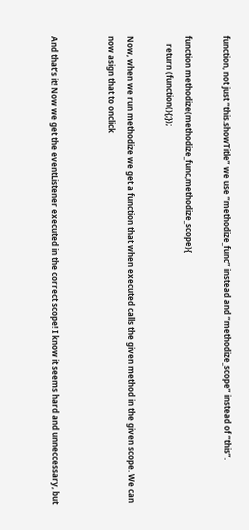function, not just “this.showTitle” we use “methodize_func” instead and “methodize_scope” instead of “this”.

function methodize(methodize_func,methodize_scope){
    return (function(){;});

Now, when we run methodize we get a function that when executed calls the given method in the given scope. We can now asign that to onclick


And that’s it! Now we get the eventListener executed in the correct scope! I know it seems hard and unneccessary, but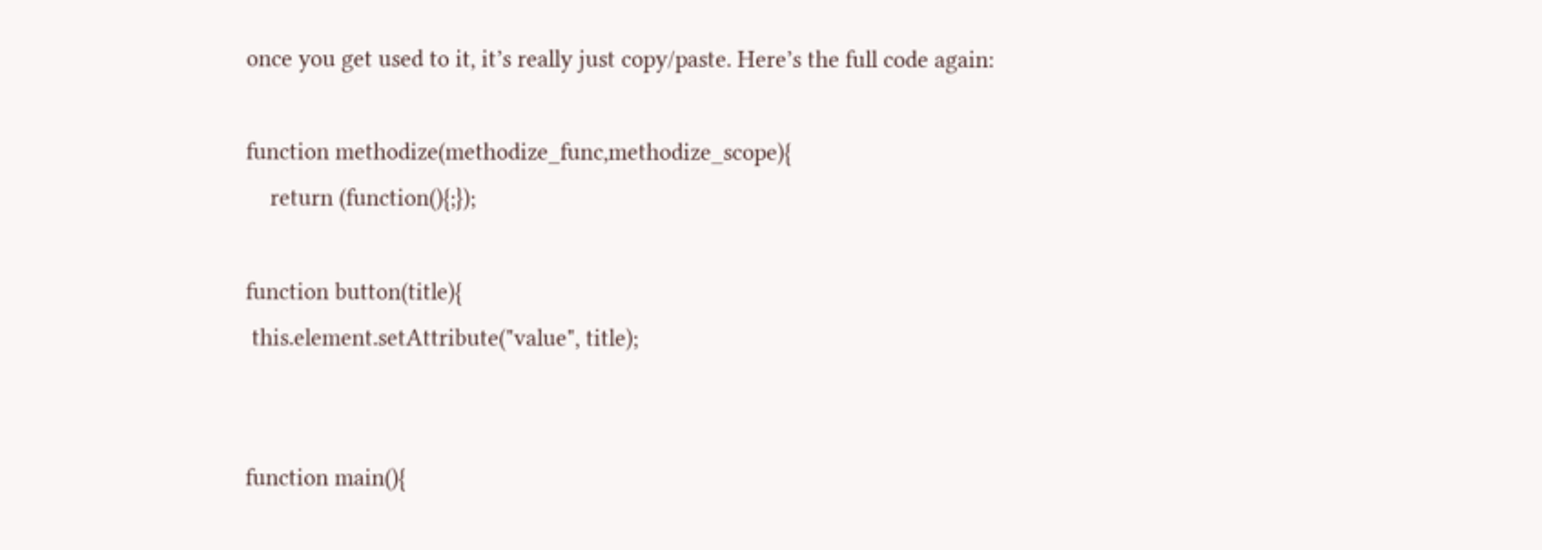once you get used to it, it’s really just copy/paste. Here’s the full code again:

function methodize(methodize_func,methodize_scope){
    return (function(){;});

function button(title){
 this.element.setAttribute("value", title);


function main(){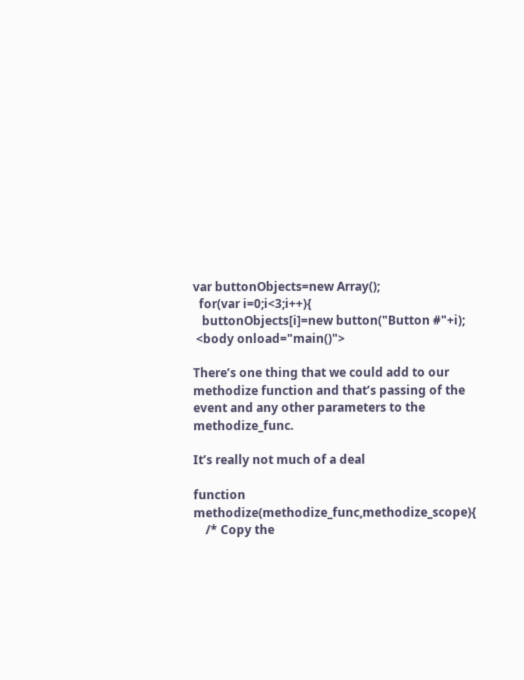var buttonObjects=new Array();
  for(var i=0;i<3;i++){
   buttonObjects[i]=new button("Button #"+i);
 <body onload="main()">

There’s one thing that we could add to our methodize function and that’s passing of the event and any other parameters to the methodize_func.

It’s really not much of a deal

function methodize(methodize_func,methodize_scope){
    /* Copy the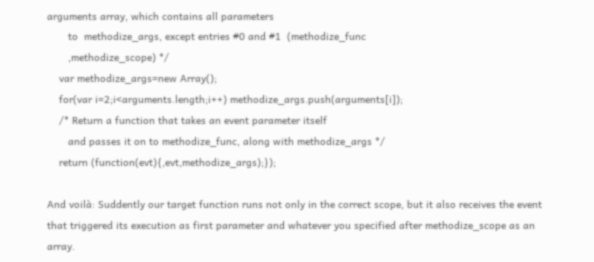arguments array, which contains all parameters
       to  methodize_args, except entries #0 and #1  (methodize_func
       ,methodize_scope) */
    var methodize_args=new Array();
    for(var i=2;i<arguments.length;i++) methodize_args.push(arguments[i]);
    /* Return a function that takes an event parameter itself
       and passes it on to methodize_func, along with methodize_args */
    return (function(evt){,evt,methodize_args);});

And voilà: Suddently our target function runs not only in the correct scope, but it also receives the event that triggered its execution as first parameter and whatever you specified after methodize_scope as an array.